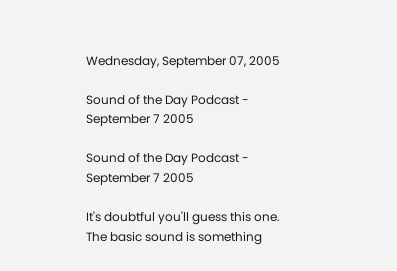Wednesday, September 07, 2005

Sound of the Day Podcast - September 7 2005

Sound of the Day Podcast - September 7 2005

It's doubtful you'll guess this one. The basic sound is something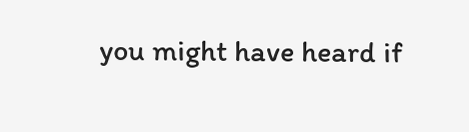you might have heard if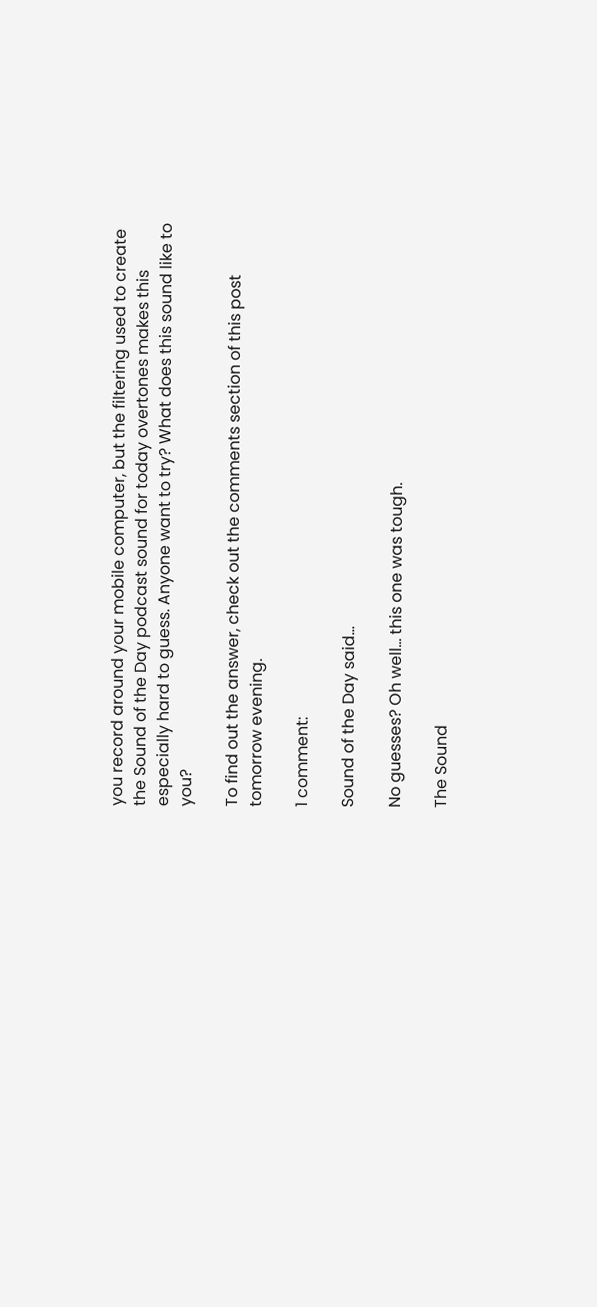you record around your mobile computer, but the filtering used to create the Sound of the Day podcast sound for today overtones makes this especially hard to guess. Anyone want to try? What does this sound like to you?

To find out the answer, check out the comments section of this post tomorrow evening.

1 comment:

Sound of the Day said...

No guesses? Oh well... this one was tough.

The Sound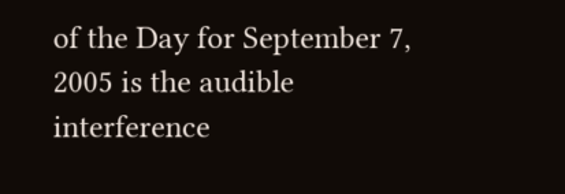of the Day for September 7, 2005 is the audible interference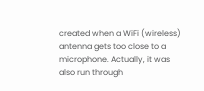created when a WiFi (wireless) antenna gets too close to a microphone. Actually, it was also run through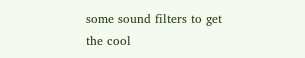some sound filters to get the cool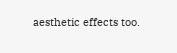aesthetic effects too.